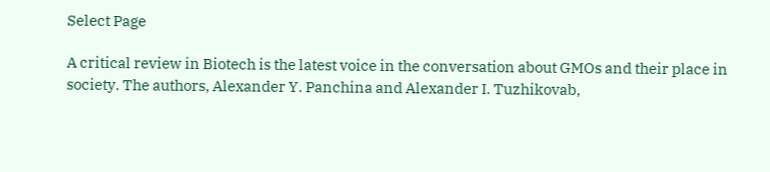Select Page

A critical review in Biotech is the latest voice in the conversation about GMOs and their place in society. The authors, Alexander Y. Panchina and Alexander I. Tuzhikovab,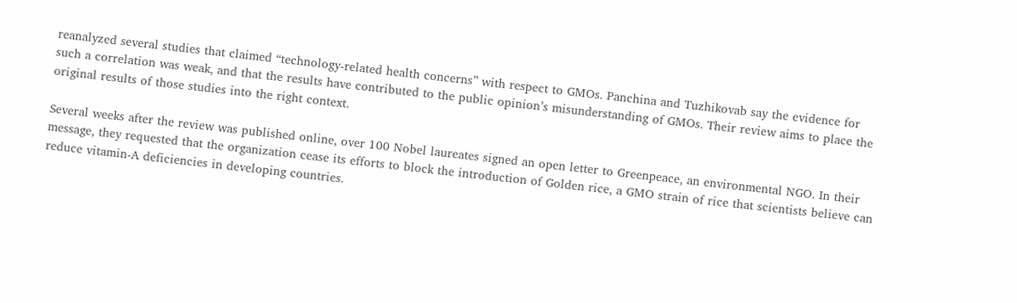reanalyzed several studies that claimed “technology-related health concerns” with respect to GMOs. Panchina and Tuzhikovab say the evidence for such a correlation was weak, and that the results have contributed to the public opinion’s misunderstanding of GMOs. Their review aims to place the original results of those studies into the right context.

Several weeks after the review was published online, over 100 Nobel laureates signed an open letter to Greenpeace, an environmental NGO. In their message, they requested that the organization cease its efforts to block the introduction of Golden rice, a GMO strain of rice that scientists believe can reduce vitamin-A deficiencies in developing countries.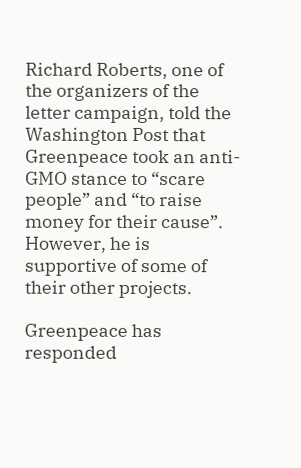Richard Roberts, one of the organizers of the letter campaign, told the Washington Post that Greenpeace took an anti-GMO stance to “scare people” and “to raise money for their cause”. However, he is supportive of some of their other projects.

Greenpeace has responded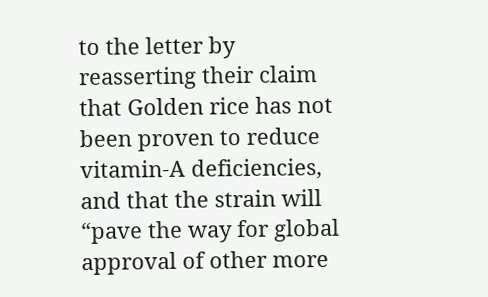to the letter by reasserting their claim that Golden rice has not been proven to reduce vitamin-A deficiencies, and that the strain will “pave the way for global approval of other more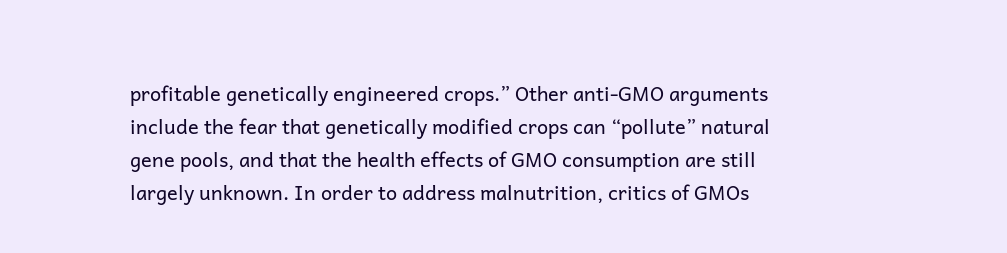profitable genetically engineered crops.” Other anti-GMO arguments include the fear that genetically modified crops can “pollute” natural gene pools, and that the health effects of GMO consumption are still largely unknown. In order to address malnutrition, critics of GMOs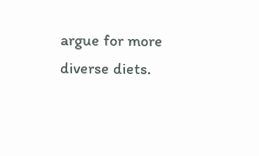argue for more diverse diets.